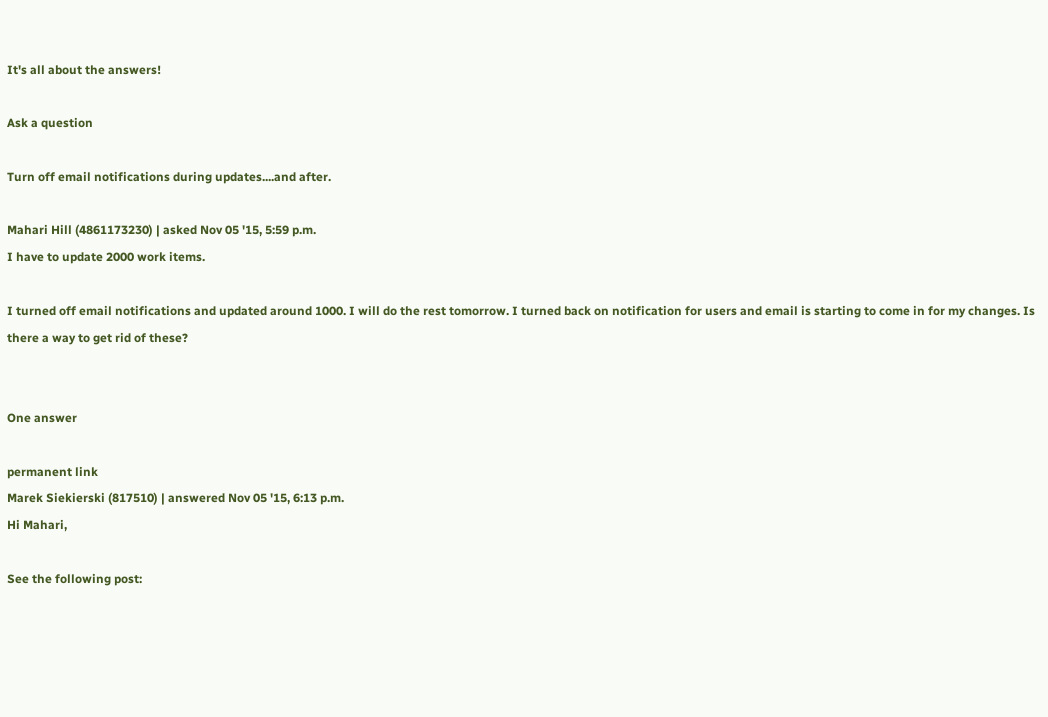It's all about the answers!

Ask a question

Turn off email notifications during updates....and after.

Mahari Hill (4861173230) | asked Nov 05 '15, 5:59 p.m.
I have to update 2000 work items.

I turned off email notifications and updated around 1000. I will do the rest tomorrow. I turned back on notification for users and email is starting to come in for my changes. Is there a way to get rid of these?


One answer

permanent link
Marek Siekierski (817510) | answered Nov 05 '15, 6:13 p.m.
Hi Mahari,

See the following post: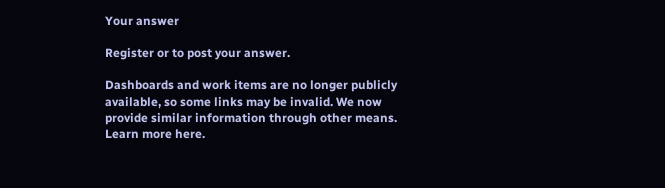Your answer

Register or to post your answer.

Dashboards and work items are no longer publicly available, so some links may be invalid. We now provide similar information through other means. Learn more here.